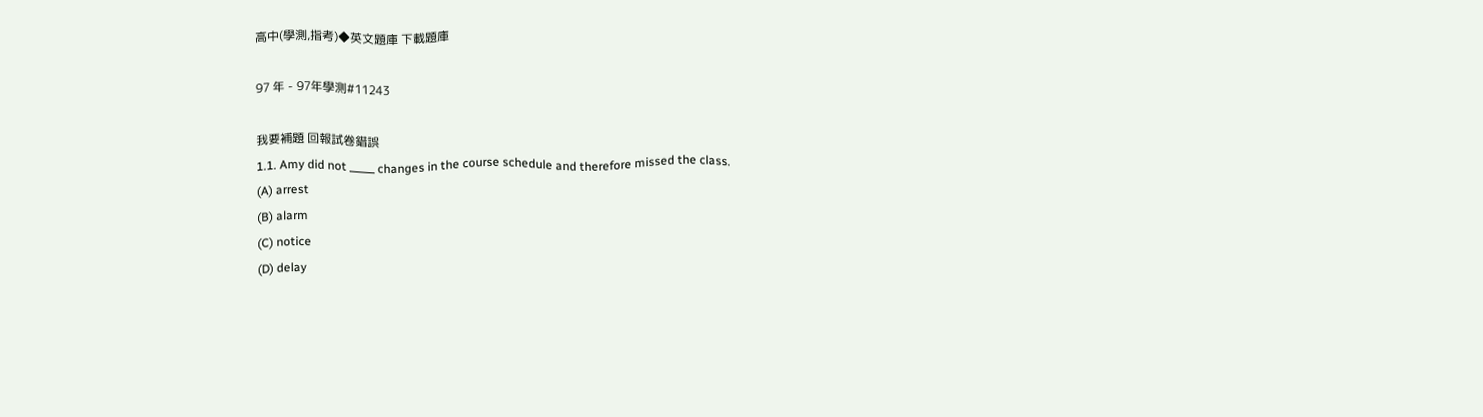高中(學測,指考)◆英文題庫 下載題庫

97 年 - 97年學測#11243

我要補題 回報試卷錯誤
1.1. Amy did not _____ changes in the course schedule and therefore missed the class.
(A) arrest
(B) alarm
(C) notice
(D) delay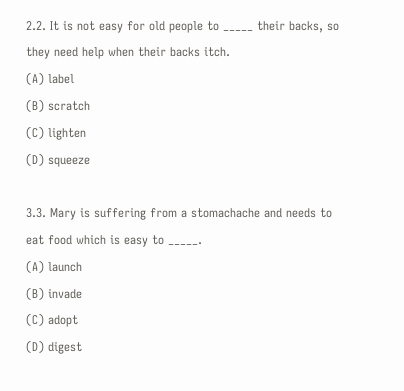2.2. It is not easy for old people to _____ their backs, so they need help when their backs itch.
(A) label
(B) scratch
(C) lighten
(D) squeeze

3.3. Mary is suffering from a stomachache and needs to eat food which is easy to _____.
(A) launch
(B) invade
(C) adopt
(D) digest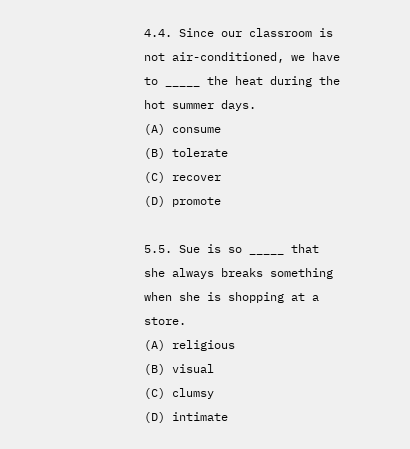4.4. Since our classroom is not air-conditioned, we have to _____ the heat during the hot summer days.
(A) consume
(B) tolerate
(C) recover
(D) promote

5.5. Sue is so _____ that she always breaks something when she is shopping at a store.
(A) religious
(B) visual
(C) clumsy
(D) intimate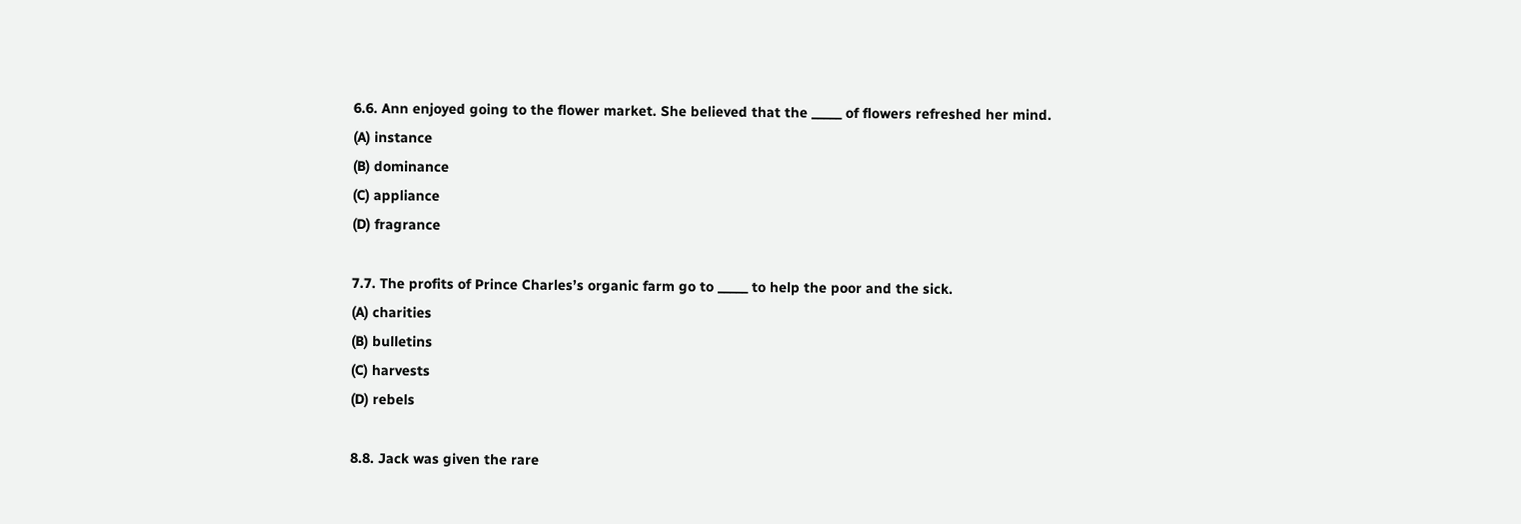6.6. Ann enjoyed going to the flower market. She believed that the _____ of flowers refreshed her mind.
(A) instance
(B) dominance
(C) appliance
(D) fragrance

7.7. The profits of Prince Charles’s organic farm go to _____ to help the poor and the sick.
(A) charities
(B) bulletins
(C) harvests
(D) rebels

8.8. Jack was given the rare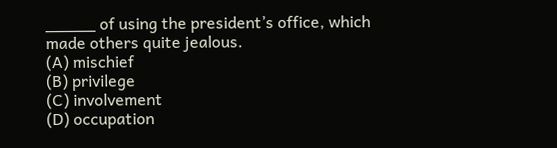_____ of using the president’s office, which made others quite jealous.
(A) mischief
(B) privilege
(C) involvement
(D) occupation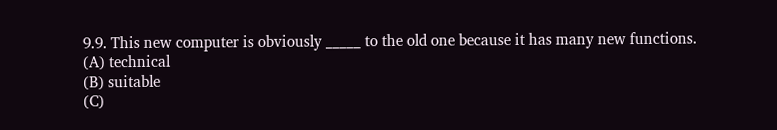9.9. This new computer is obviously _____ to the old one because it has many new functions.
(A) technical
(B) suitable
(C)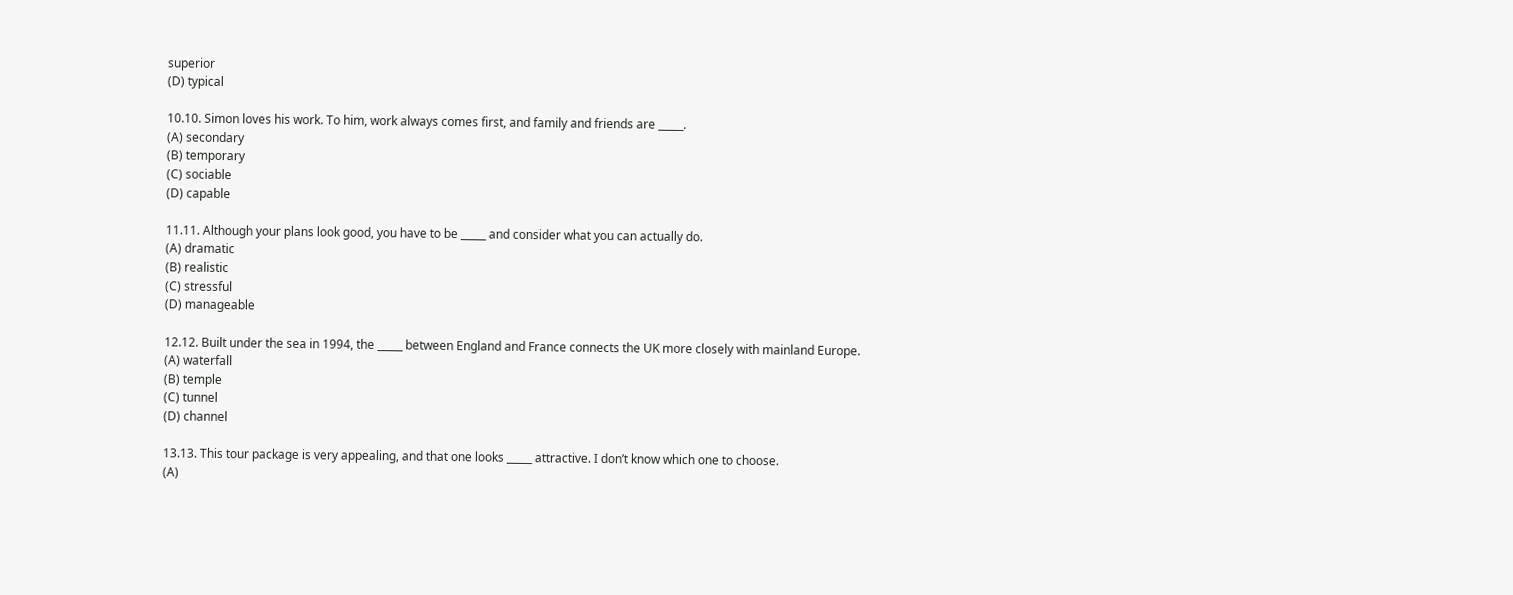superior
(D) typical

10.10. Simon loves his work. To him, work always comes first, and family and friends are _____.
(A) secondary
(B) temporary
(C) sociable
(D) capable

11.11. Although your plans look good, you have to be _____ and consider what you can actually do.
(A) dramatic
(B) realistic
(C) stressful
(D) manageable

12.12. Built under the sea in 1994, the _____ between England and France connects the UK more closely with mainland Europe.
(A) waterfall
(B) temple
(C) tunnel
(D) channel

13.13. This tour package is very appealing, and that one looks _____ attractive. I don’t know which one to choose.
(A)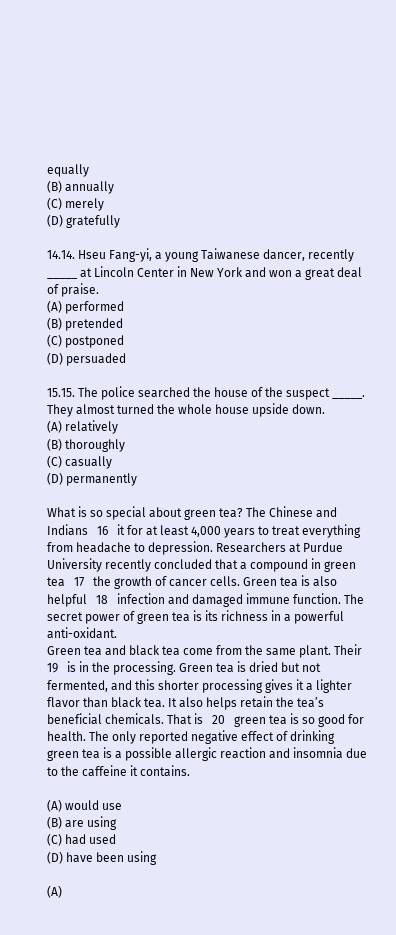equally
(B) annually
(C) merely
(D) gratefully

14.14. Hseu Fang-yi, a young Taiwanese dancer, recently _____ at Lincoln Center in New York and won a great deal of praise.
(A) performed
(B) pretended
(C) postponed
(D) persuaded

15.15. The police searched the house of the suspect _____. They almost turned the whole house upside down.
(A) relatively
(B) thoroughly
(C) casually
(D) permanently

What is so special about green tea? The Chinese and Indians   16   it for at least 4,000 years to treat everything from headache to depression. Researchers at Purdue University recently concluded that a compound in green tea   17   the growth of cancer cells. Green tea is also helpful   18   infection and damaged immune function. The secret power of green tea is its richness in a powerful anti-oxidant.
Green tea and black tea come from the same plant. Their   19   is in the processing. Green tea is dried but not fermented, and this shorter processing gives it a lighter flavor than black tea. It also helps retain the tea’s beneficial chemicals. That is   20   green tea is so good for health. The only reported negative effect of drinking green tea is a possible allergic reaction and insomnia due to the caffeine it contains.

(A) would use
(B) are using
(C) had used
(D) have been using

(A)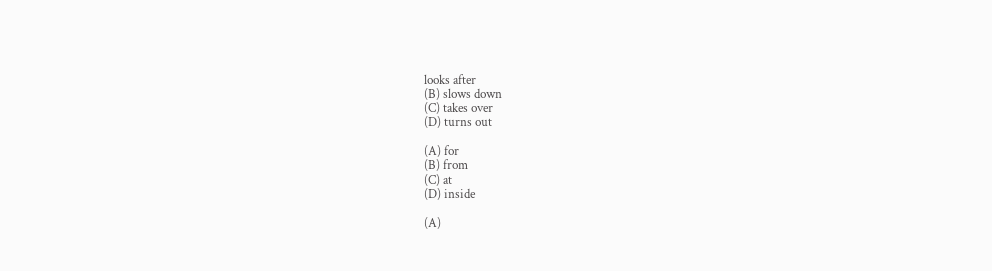looks after
(B) slows down
(C) takes over
(D) turns out

(A) for
(B) from
(C) at
(D) inside

(A)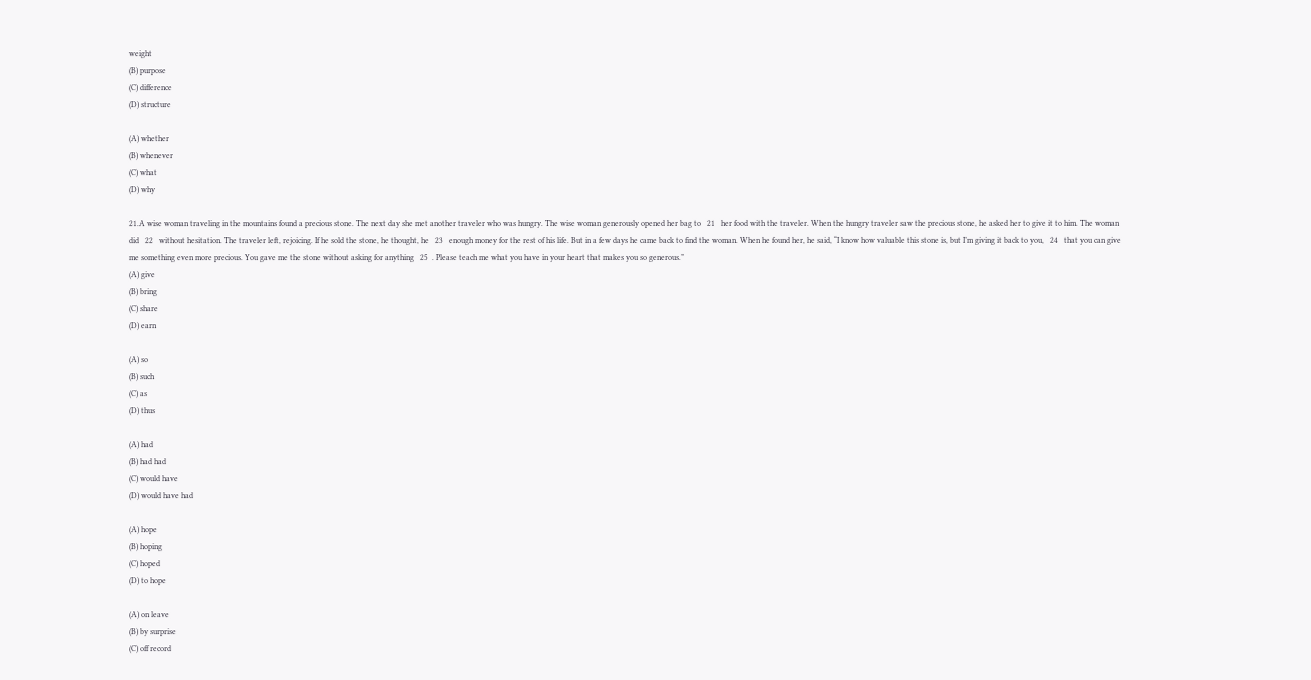weight
(B) purpose
(C) difference
(D) structure

(A) whether
(B) whenever
(C) what
(D) why

21.A wise woman traveling in the mountains found a precious stone. The next day she met another traveler who was hungry. The wise woman generously opened her bag to   21   her food with the traveler. When the hungry traveler saw the precious stone, he asked her to give it to him. The woman did   22   without hesitation. The traveler left, rejoicing. If he sold the stone, he thought, he   23   enough money for the rest of his life. But in a few days he came back to find the woman. When he found her, he said, “I know how valuable this stone is, but I’m giving it back to you,   24   that you can give me something even more precious. You gave me the stone without asking for anything   25  . Please teach me what you have in your heart that makes you so generous.”
(A) give
(B) bring
(C) share
(D) earn

(A) so
(B) such
(C) as
(D) thus

(A) had
(B) had had
(C) would have
(D) would have had

(A) hope
(B) hoping
(C) hoped
(D) to hope

(A) on leave
(B) by surprise
(C) off record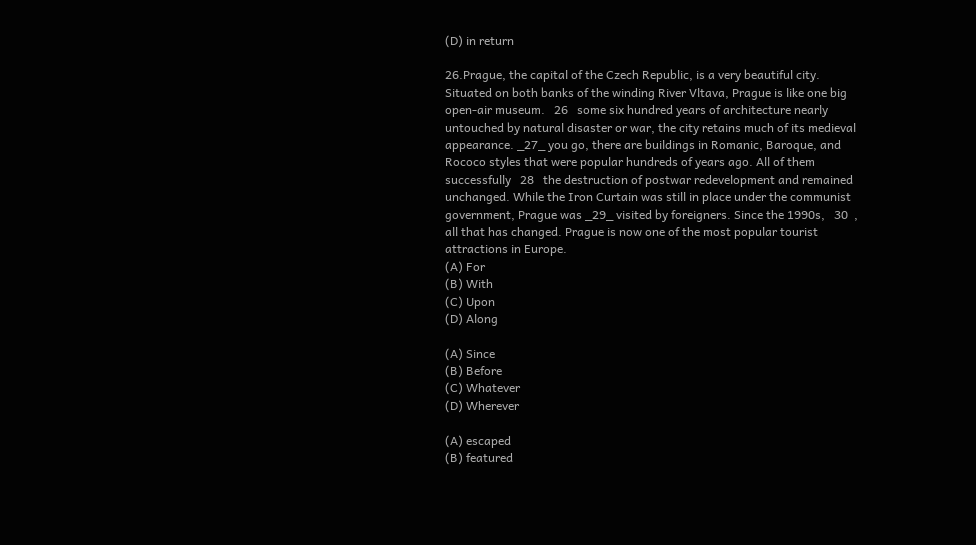(D) in return

26.Prague, the capital of the Czech Republic, is a very beautiful city. Situated on both banks of the winding River Vltava, Prague is like one big open-air museum.   26   some six hundred years of architecture nearly untouched by natural disaster or war, the city retains much of its medieval appearance. _27_ you go, there are buildings in Romanic, Baroque, and Rococo styles that were popular hundreds of years ago. All of them successfully   28   the destruction of postwar redevelopment and remained unchanged. While the Iron Curtain was still in place under the communist government, Prague was _29_ visited by foreigners. Since the 1990s,   30  , all that has changed. Prague is now one of the most popular tourist attractions in Europe.
(A) For
(B) With
(C) Upon
(D) Along

(A) Since
(B) Before
(C) Whatever
(D) Wherever

(A) escaped
(B) featured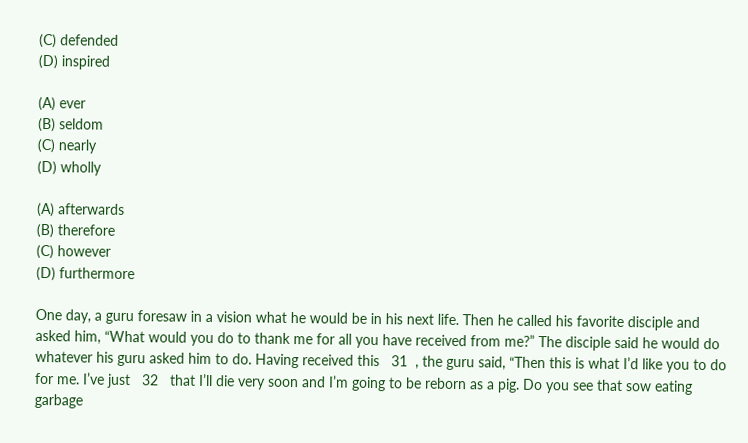(C) defended
(D) inspired

(A) ever
(B) seldom
(C) nearly
(D) wholly

(A) afterwards
(B) therefore
(C) however
(D) furthermore

One day, a guru foresaw in a vision what he would be in his next life. Then he called his favorite disciple and asked him, “What would you do to thank me for all you have received from me?” The disciple said he would do whatever his guru asked him to do. Having received this   31  , the guru said, “Then this is what I’d like you to do for me. I’ve just   32   that I’ll die very soon and I’m going to be reborn as a pig. Do you see that sow eating garbage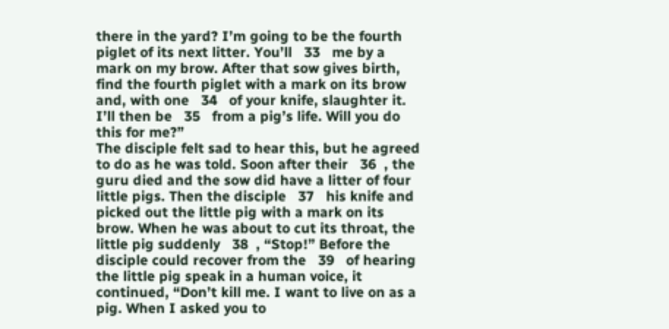there in the yard? I’m going to be the fourth piglet of its next litter. You’ll   33   me by a mark on my brow. After that sow gives birth, find the fourth piglet with a mark on its brow and, with one   34   of your knife, slaughter it. I’ll then be   35   from a pig’s life. Will you do this for me?”
The disciple felt sad to hear this, but he agreed to do as he was told. Soon after their   36  , the guru died and the sow did have a litter of four little pigs. Then the disciple   37   his knife and picked out the little pig with a mark on its brow. When he was about to cut its throat, the little pig suddenly   38  , “Stop!” Before the disciple could recover from the   39   of hearing the little pig speak in a human voice, it continued, “Don’t kill me. I want to live on as a pig. When I asked you to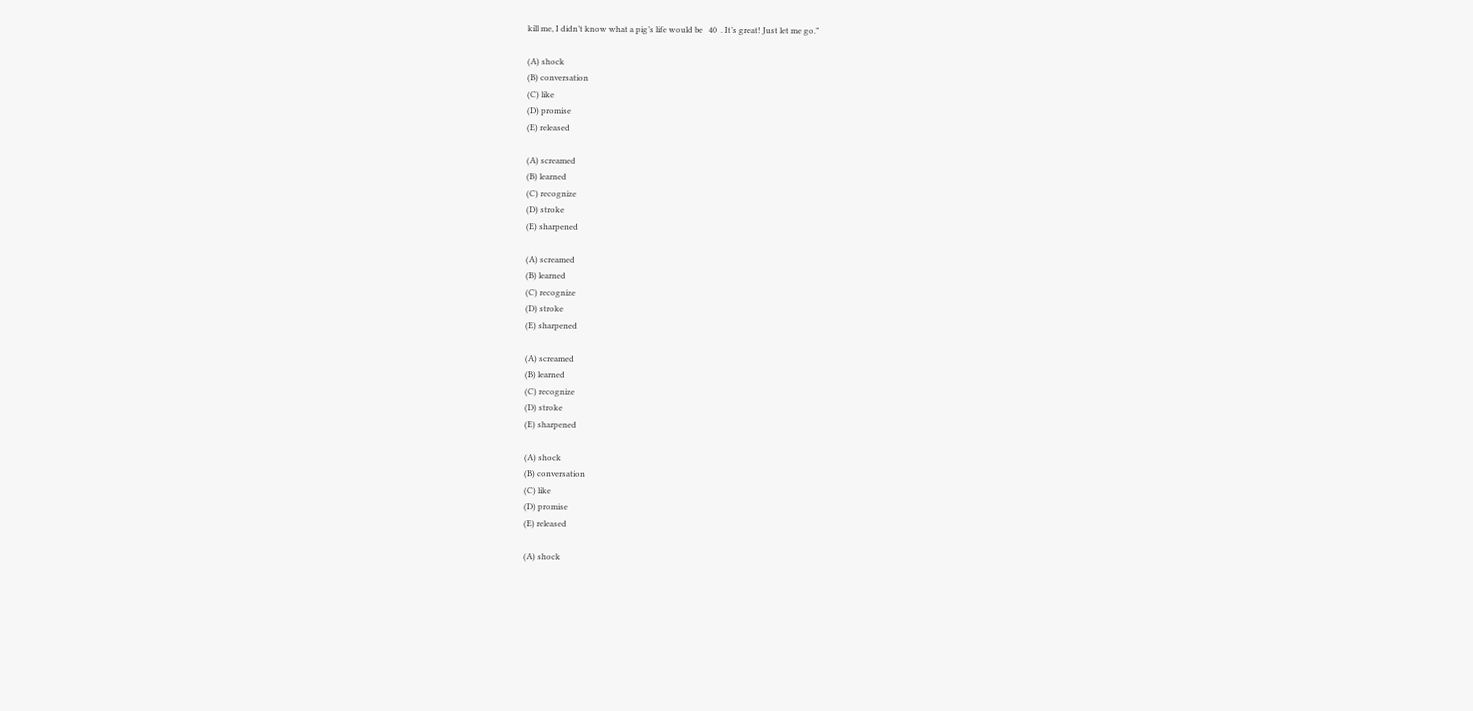kill me, I didn’t know what a pig’s life would be   40  . It’s great! Just let me go.”

(A) shock
(B) conversation
(C) like
(D) promise
(E) released

(A) screamed
(B) learned
(C) recognize
(D) stroke
(E) sharpened

(A) screamed
(B) learned
(C) recognize
(D) stroke
(E) sharpened

(A) screamed
(B) learned
(C) recognize
(D) stroke
(E) sharpened

(A) shock
(B) conversation
(C) like
(D) promise
(E) released

(A) shock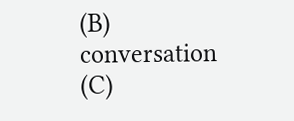(B) conversation
(C)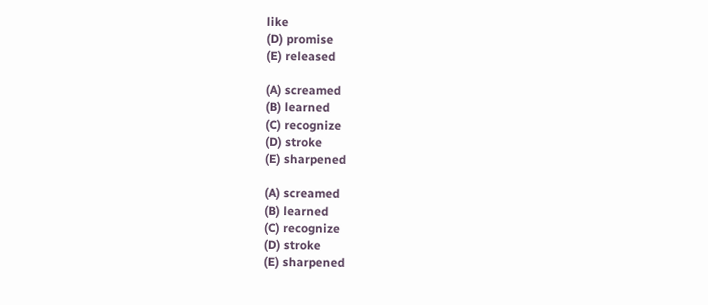like
(D) promise
(E) released

(A) screamed
(B) learned
(C) recognize
(D) stroke
(E) sharpened

(A) screamed
(B) learned
(C) recognize
(D) stroke
(E) sharpened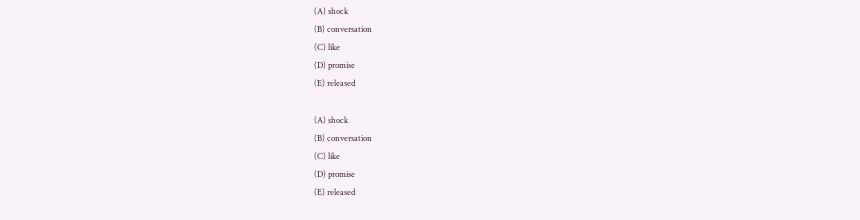(A) shock
(B) conversation
(C) like
(D) promise
(E) released

(A) shock
(B) conversation
(C) like
(D) promise
(E) released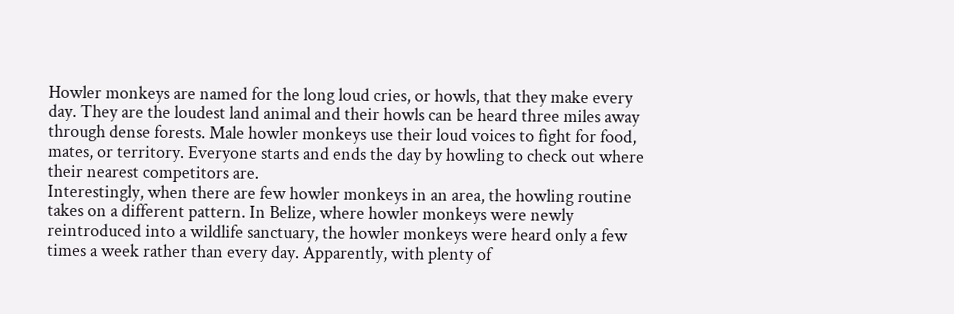Howler monkeys are named for the long loud cries, or howls, that they make every day. They are the loudest land animal and their howls can be heard three miles away through dense forests. Male howler monkeys use their loud voices to fight for food, mates, or territory. Everyone starts and ends the day by howling to check out where their nearest competitors are.
Interestingly, when there are few howler monkeys in an area, the howling routine takes on a different pattern. In Belize, where howler monkeys were newly reintroduced into a wildlife sanctuary, the howler monkeys were heard only a few times a week rather than every day. Apparently, with plenty of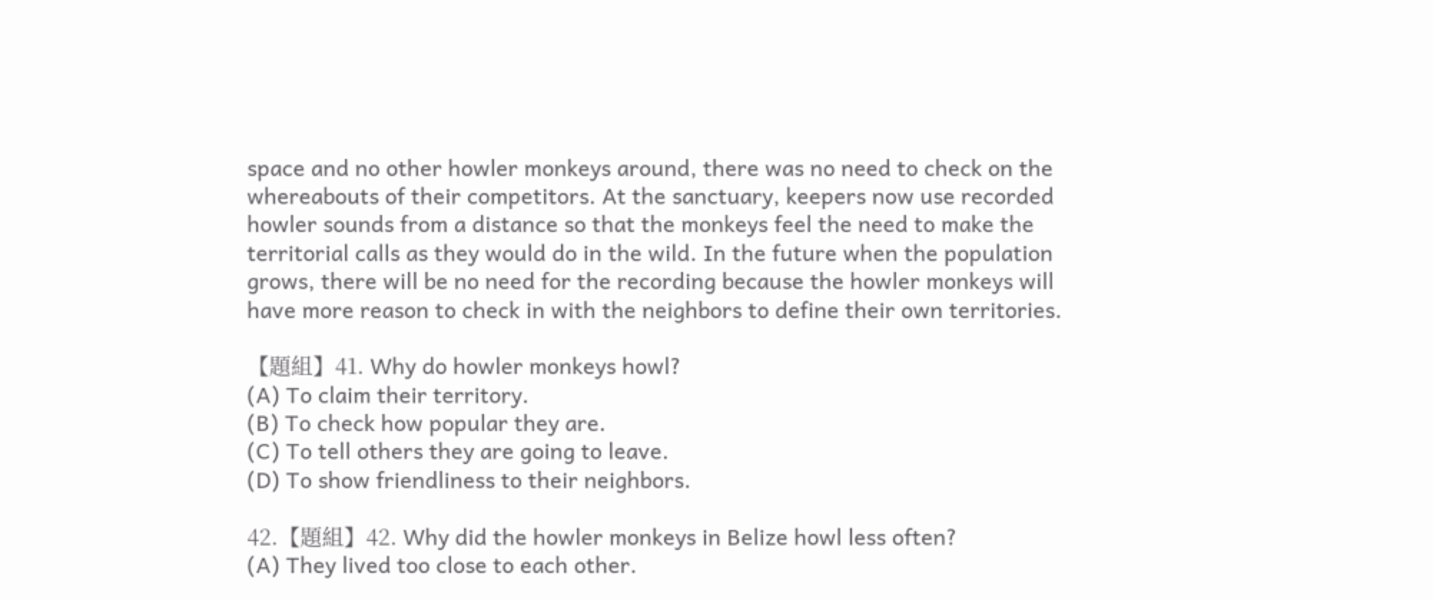space and no other howler monkeys around, there was no need to check on the whereabouts of their competitors. At the sanctuary, keepers now use recorded howler sounds from a distance so that the monkeys feel the need to make the territorial calls as they would do in the wild. In the future when the population grows, there will be no need for the recording because the howler monkeys will have more reason to check in with the neighbors to define their own territories.

【題組】41. Why do howler monkeys howl?
(A) To claim their territory.
(B) To check how popular they are.
(C) To tell others they are going to leave.
(D) To show friendliness to their neighbors.

42.【題組】42. Why did the howler monkeys in Belize howl less often?
(A) They lived too close to each other.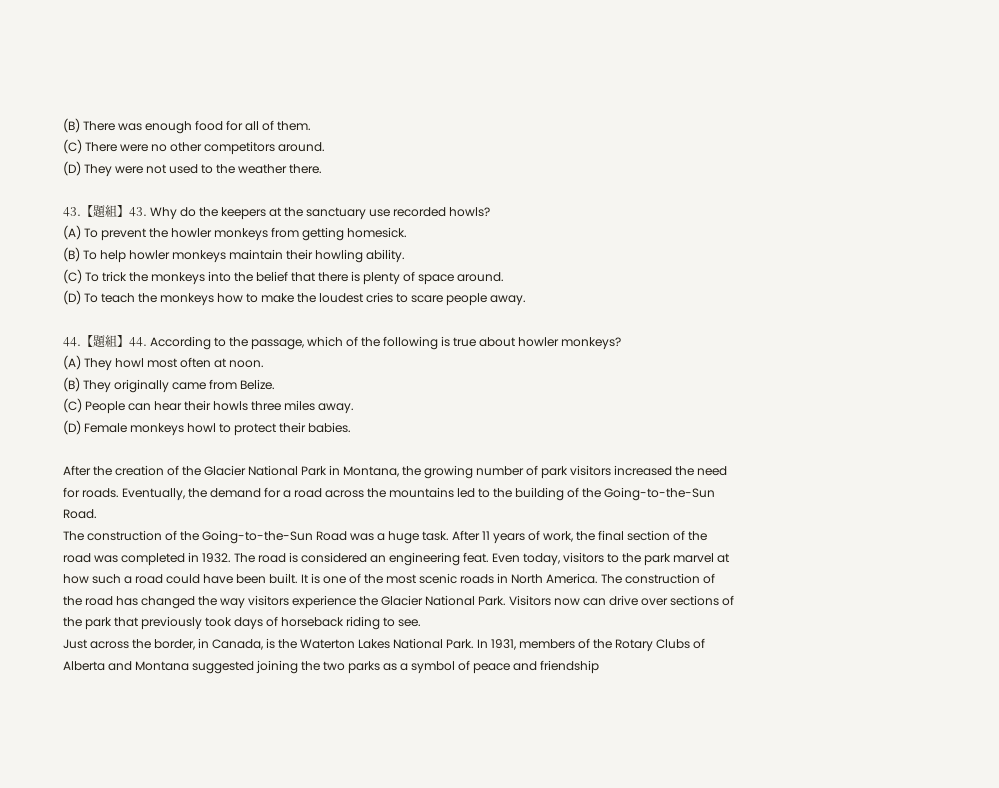(B) There was enough food for all of them.
(C) There were no other competitors around.
(D) They were not used to the weather there.

43.【題組】43. Why do the keepers at the sanctuary use recorded howls?
(A) To prevent the howler monkeys from getting homesick.
(B) To help howler monkeys maintain their howling ability.
(C) To trick the monkeys into the belief that there is plenty of space around.
(D) To teach the monkeys how to make the loudest cries to scare people away.

44.【題組】44. According to the passage, which of the following is true about howler monkeys?
(A) They howl most often at noon.
(B) They originally came from Belize.
(C) People can hear their howls three miles away.
(D) Female monkeys howl to protect their babies.

After the creation of the Glacier National Park in Montana, the growing number of park visitors increased the need for roads. Eventually, the demand for a road across the mountains led to the building of the Going-to-the-Sun Road.
The construction of the Going-to-the-Sun Road was a huge task. After 11 years of work, the final section of the road was completed in 1932. The road is considered an engineering feat. Even today, visitors to the park marvel at how such a road could have been built. It is one of the most scenic roads in North America. The construction of the road has changed the way visitors experience the Glacier National Park. Visitors now can drive over sections of the park that previously took days of horseback riding to see.
Just across the border, in Canada, is the Waterton Lakes National Park. In 1931, members of the Rotary Clubs of Alberta and Montana suggested joining the two parks as a symbol of peace and friendship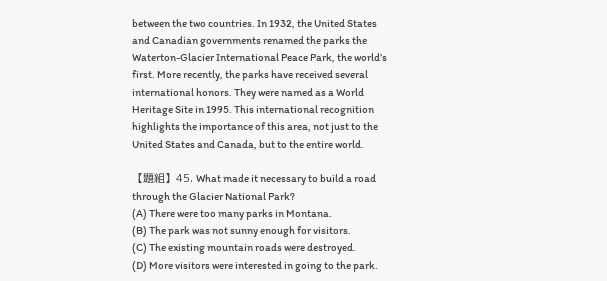between the two countries. In 1932, the United States and Canadian governments renamed the parks the Waterton-Glacier International Peace Park, the world’s first. More recently, the parks have received several international honors. They were named as a World Heritage Site in 1995. This international recognition highlights the importance of this area, not just to the United States and Canada, but to the entire world.

【題組】45. What made it necessary to build a road through the Glacier National Park?
(A) There were too many parks in Montana.
(B) The park was not sunny enough for visitors.
(C) The existing mountain roads were destroyed.
(D) More visitors were interested in going to the park.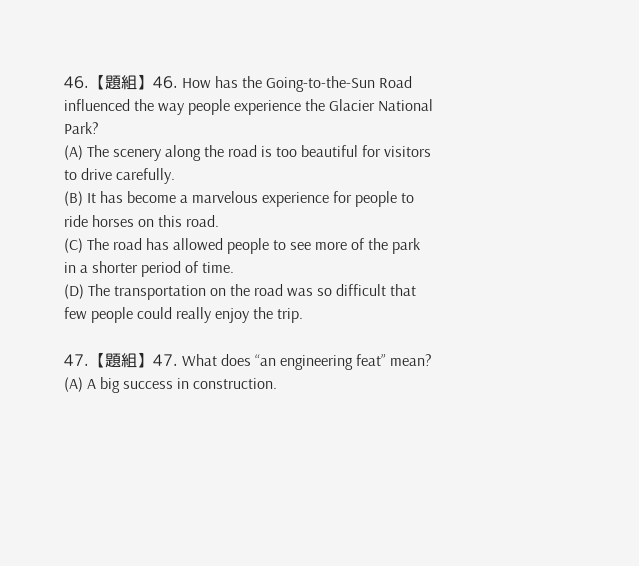46.【題組】46. How has the Going-to-the-Sun Road influenced the way people experience the Glacier National Park?
(A) The scenery along the road is too beautiful for visitors to drive carefully.
(B) It has become a marvelous experience for people to ride horses on this road.
(C) The road has allowed people to see more of the park in a shorter period of time.
(D) The transportation on the road was so difficult that few people could really enjoy the trip.

47.【題組】47. What does “an engineering feat” mean?
(A) A big success in construction.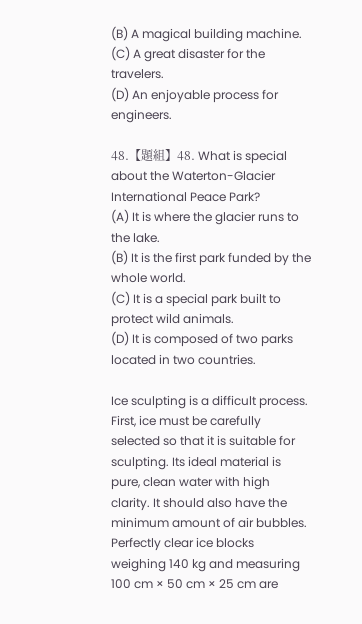(B) A magical building machine.
(C) A great disaster for the travelers.
(D) An enjoyable process for engineers.

48.【題組】48. What is special about the Waterton-Glacier International Peace Park?
(A) It is where the glacier runs to the lake.
(B) It is the first park funded by the whole world.
(C) It is a special park built to protect wild animals.
(D) It is composed of two parks located in two countries.

Ice sculpting is a difficult process. First, ice must be carefully selected so that it is suitable for sculpting. Its ideal material is pure, clean water with high clarity. It should also have the minimum amount of air bubbles. Perfectly clear ice blocks weighing 140 kg and measuring 100 cm × 50 cm × 25 cm are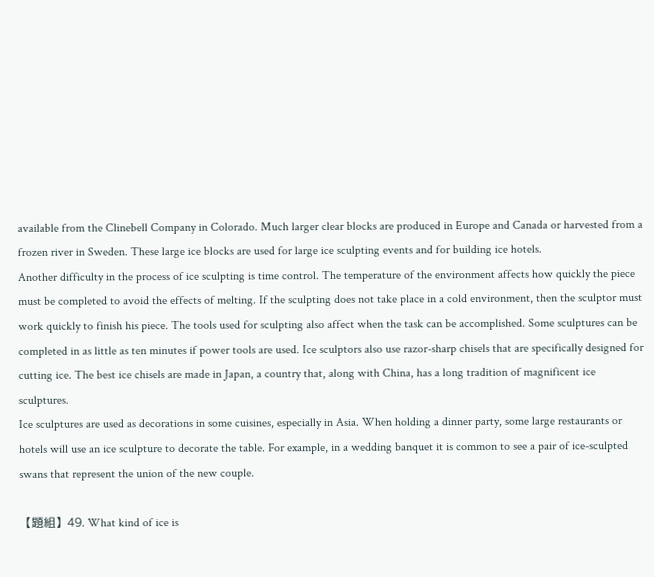available from the Clinebell Company in Colorado. Much larger clear blocks are produced in Europe and Canada or harvested from a frozen river in Sweden. These large ice blocks are used for large ice sculpting events and for building ice hotels.
Another difficulty in the process of ice sculpting is time control. The temperature of the environment affects how quickly the piece must be completed to avoid the effects of melting. If the sculpting does not take place in a cold environment, then the sculptor must work quickly to finish his piece. The tools used for sculpting also affect when the task can be accomplished. Some sculptures can be completed in as little as ten minutes if power tools are used. Ice sculptors also use razor-sharp chisels that are specifically designed for cutting ice. The best ice chisels are made in Japan, a country that, along with China, has a long tradition of magnificent ice sculptures.
Ice sculptures are used as decorations in some cuisines, especially in Asia. When holding a dinner party, some large restaurants or hotels will use an ice sculpture to decorate the table. For example, in a wedding banquet it is common to see a pair of ice-sculpted swans that represent the union of the new couple.

【題組】49. What kind of ice is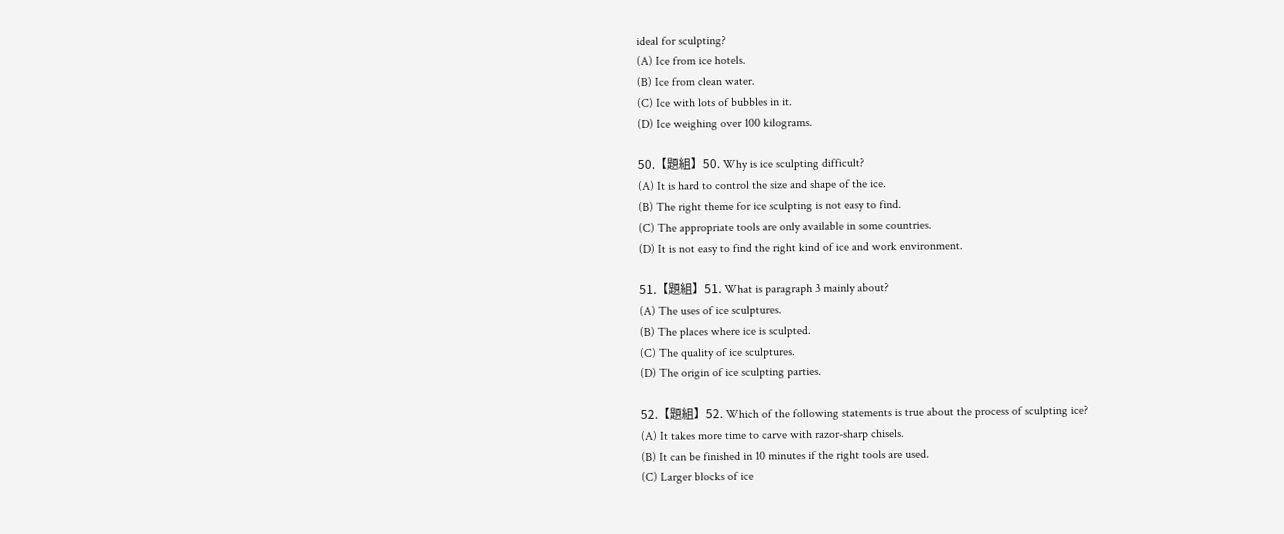ideal for sculpting?
(A) Ice from ice hotels.
(B) Ice from clean water.
(C) Ice with lots of bubbles in it.
(D) Ice weighing over 100 kilograms.

50.【題組】50. Why is ice sculpting difficult?
(A) It is hard to control the size and shape of the ice.
(B) The right theme for ice sculpting is not easy to find.
(C) The appropriate tools are only available in some countries.
(D) It is not easy to find the right kind of ice and work environment.

51.【題組】51. What is paragraph 3 mainly about?
(A) The uses of ice sculptures.
(B) The places where ice is sculpted.
(C) The quality of ice sculptures.
(D) The origin of ice sculpting parties.

52.【題組】52. Which of the following statements is true about the process of sculpting ice?
(A) It takes more time to carve with razor-sharp chisels.
(B) It can be finished in 10 minutes if the right tools are used.
(C) Larger blocks of ice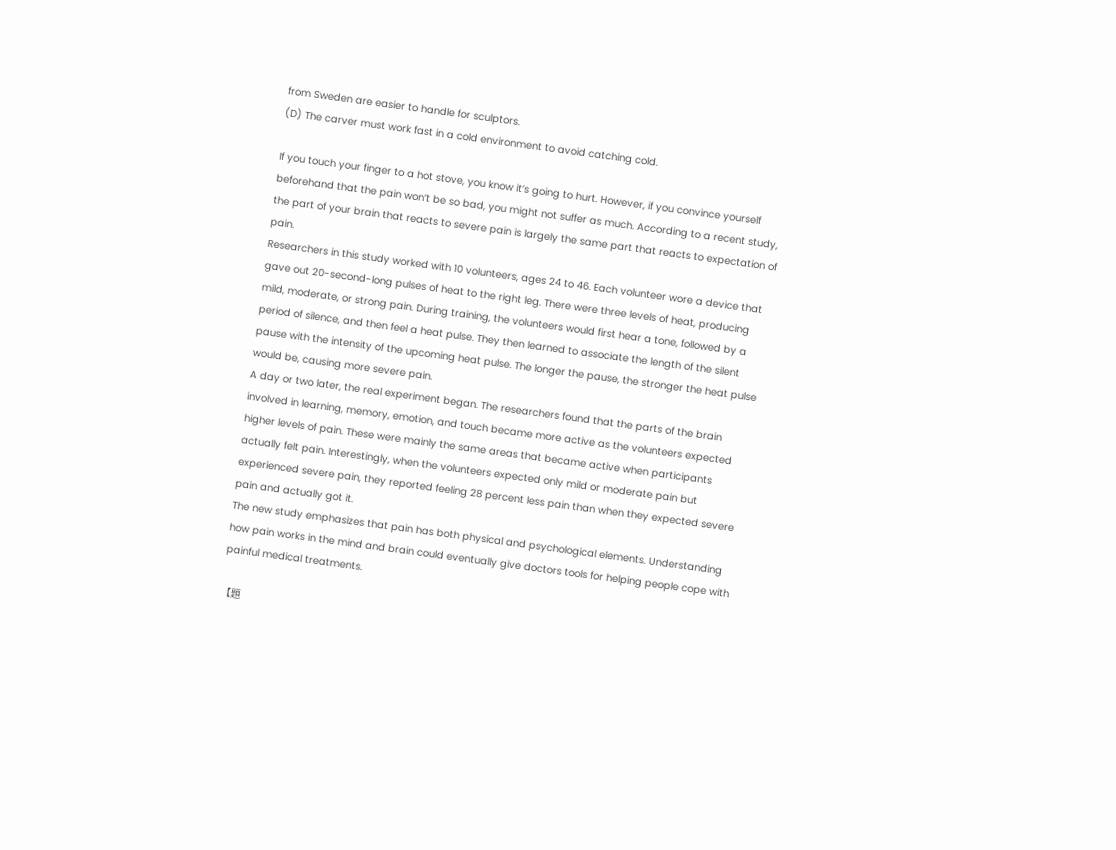from Sweden are easier to handle for sculptors.
(D) The carver must work fast in a cold environment to avoid catching cold.

If you touch your finger to a hot stove, you know it’s going to hurt. However, if you convince yourself beforehand that the pain won’t be so bad, you might not suffer as much. According to a recent study, the part of your brain that reacts to severe pain is largely the same part that reacts to expectation of pain.
Researchers in this study worked with 10 volunteers, ages 24 to 46. Each volunteer wore a device that gave out 20-second-long pulses of heat to the right leg. There were three levels of heat, producing mild, moderate, or strong pain. During training, the volunteers would first hear a tone, followed by a period of silence, and then feel a heat pulse. They then learned to associate the length of the silent pause with the intensity of the upcoming heat pulse. The longer the pause, the stronger the heat pulse would be, causing more severe pain.
A day or two later, the real experiment began. The researchers found that the parts of the brain involved in learning, memory, emotion, and touch became more active as the volunteers expected higher levels of pain. These were mainly the same areas that became active when participants actually felt pain. Interestingly, when the volunteers expected only mild or moderate pain but experienced severe pain, they reported feeling 28 percent less pain than when they expected severe pain and actually got it.
The new study emphasizes that pain has both physical and psychological elements. Understanding how pain works in the mind and brain could eventually give doctors tools for helping people cope with painful medical treatments.

【題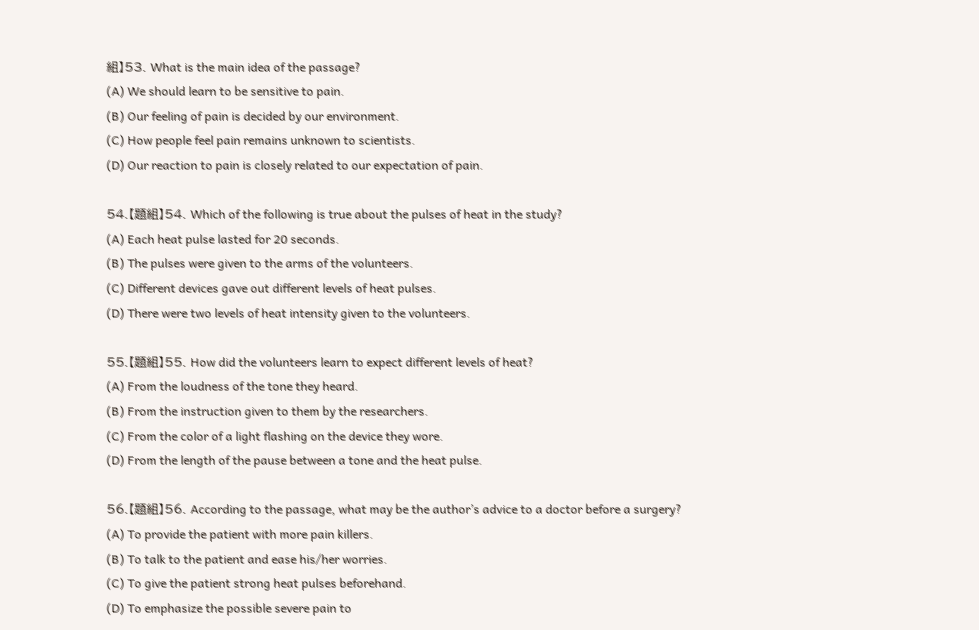組】53. What is the main idea of the passage?
(A) We should learn to be sensitive to pain.
(B) Our feeling of pain is decided by our environment.
(C) How people feel pain remains unknown to scientists.
(D) Our reaction to pain is closely related to our expectation of pain.

54.【題組】54. Which of the following is true about the pulses of heat in the study?
(A) Each heat pulse lasted for 20 seconds.
(B) The pulses were given to the arms of the volunteers.
(C) Different devices gave out different levels of heat pulses.
(D) There were two levels of heat intensity given to the volunteers.

55.【題組】55. How did the volunteers learn to expect different levels of heat?
(A) From the loudness of the tone they heard.
(B) From the instruction given to them by the researchers.
(C) From the color of a light flashing on the device they wore.
(D) From the length of the pause between a tone and the heat pulse.

56.【題組】56. According to the passage, what may be the author’s advice to a doctor before a surgery?
(A) To provide the patient with more pain killers.
(B) To talk to the patient and ease his/her worries.
(C) To give the patient strong heat pulses beforehand.
(D) To emphasize the possible severe pain to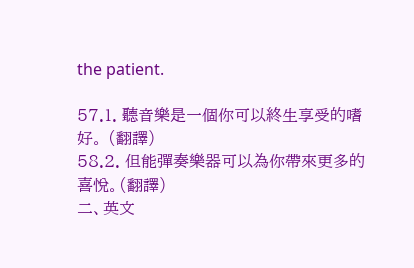the patient.

57.1. 聽音樂是一個你可以終生享受的嗜好。 (翻譯)
58.2. 但能彈奏樂器可以為你帶來更多的喜悅。(翻譯)
二、英文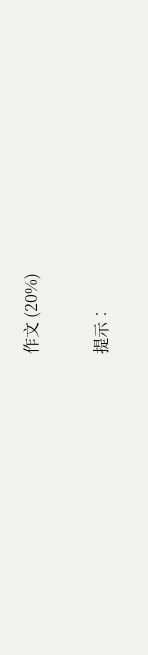作文 (20%)

提示︰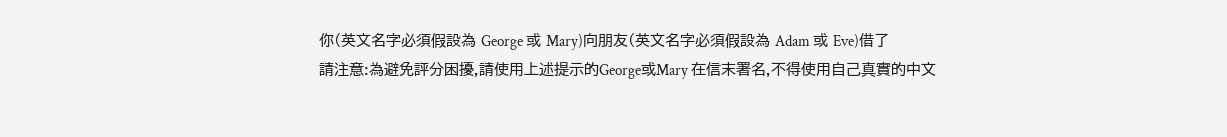你(英文名字必須假設為 George 或 Mary)向朋友(英文名字必須假設為 Adam 或 Eve)借了
請注意:為避免評分困擾,請使用上述提示的George或Mary 在信末署名,不得使用自己真實的中文